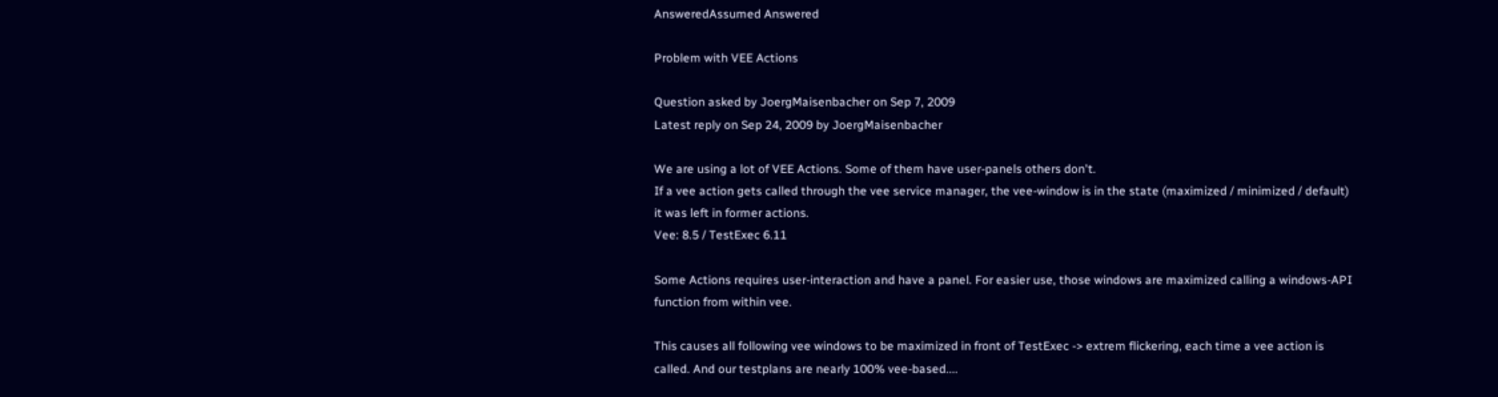AnsweredAssumed Answered

Problem with VEE Actions

Question asked by JoergMaisenbacher on Sep 7, 2009
Latest reply on Sep 24, 2009 by JoergMaisenbacher

We are using a lot of VEE Actions. Some of them have user-panels others don't.
If a vee action gets called through the vee service manager, the vee-window is in the state (maximized / minimized / default) it was left in former actions.
Vee: 8.5 / TestExec 6.11

Some Actions requires user-interaction and have a panel. For easier use, those windows are maximized calling a windows-API function from within vee.

This causes all following vee windows to be maximized in front of TestExec -> extrem flickering, each time a vee action is called. And our testplans are nearly 100% vee-based....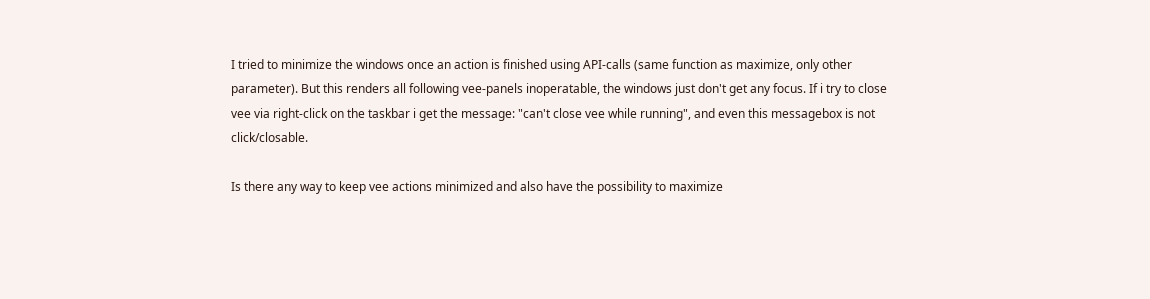I tried to minimize the windows once an action is finished using API-calls (same function as maximize, only other parameter). But this renders all following vee-panels inoperatable, the windows just don't get any focus. If i try to close vee via right-click on the taskbar i get the message: "can't close vee while running", and even this messagebox is not click/closable.

Is there any way to keep vee actions minimized and also have the possibility to maximize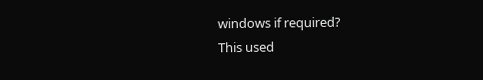windows if required?
This used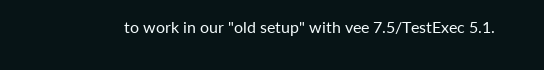to work in our "old setup" with vee 7.5/TestExec 5.1.